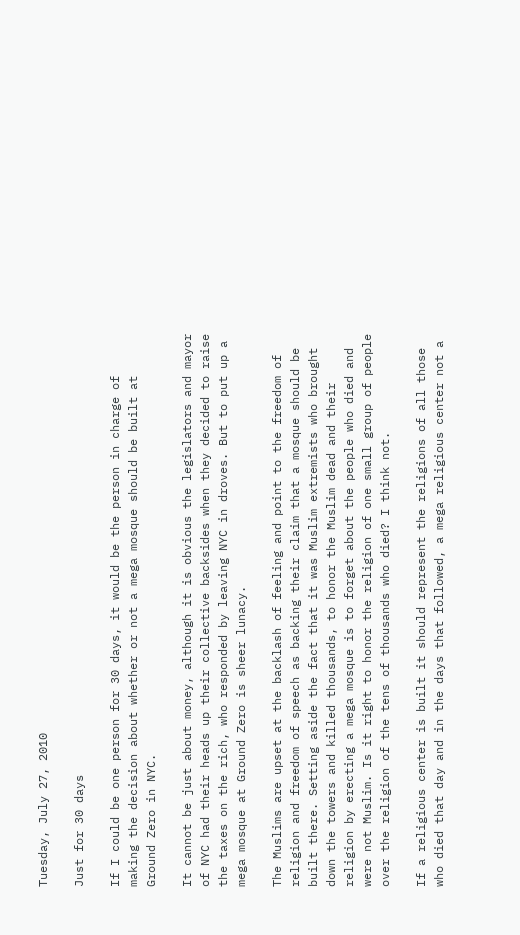Tuesday, July 27, 2010

Just for 30 days

If I could be one person for 30 days, it would be the person in charge of making the decision about whether or not a mega mosque should be built at Ground Zero in NYC.

It cannot be just about money, although it is obvious the legislators and mayor of NYC had their heads up their collective backsides when they decided to raise the taxes on the rich, who responded by leaving NYC in droves. But to put up a mega mosque at Ground Zero is sheer lunacy.

The Muslims are upset at the backlash of feeling and point to the freedom of religion and freedom of speech as backing their claim that a mosque should be built there. Setting aside the fact that it was Muslim extremists who brought down the towers and killed thousands, to honor the Muslim dead and their religion by erecting a mega mosque is to forget about the people who died and were not Muslim. Is it right to honor the religion of one small group of people over the religion of the tens of thousands who died? I think not.

If a religious center is built it should represent the religions of all those who died that day and in the days that followed, a mega religious center not a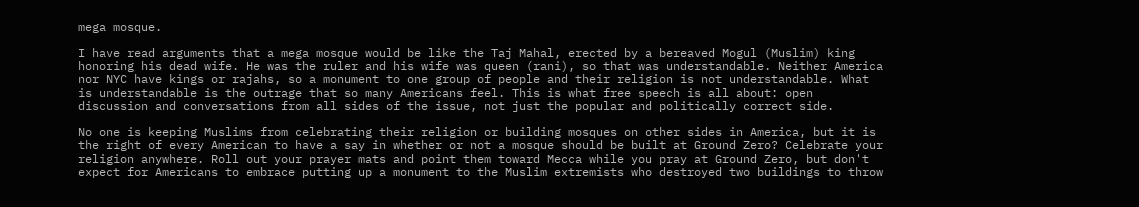mega mosque.

I have read arguments that a mega mosque would be like the Taj Mahal, erected by a bereaved Mogul (Muslim) king honoring his dead wife. He was the ruler and his wife was queen (rani), so that was understandable. Neither America nor NYC have kings or rajahs, so a monument to one group of people and their religion is not understandable. What is understandable is the outrage that so many Americans feel. This is what free speech is all about: open discussion and conversations from all sides of the issue, not just the popular and politically correct side.

No one is keeping Muslims from celebrating their religion or building mosques on other sides in America, but it is the right of every American to have a say in whether or not a mosque should be built at Ground Zero? Celebrate your religion anywhere. Roll out your prayer mats and point them toward Mecca while you pray at Ground Zero, but don't expect for Americans to embrace putting up a monument to the Muslim extremists who destroyed two buildings to throw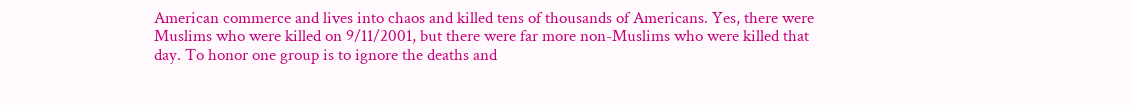American commerce and lives into chaos and killed tens of thousands of Americans. Yes, there were Muslims who were killed on 9/11/2001, but there were far more non-Muslims who were killed that day. To honor one group is to ignore the deaths and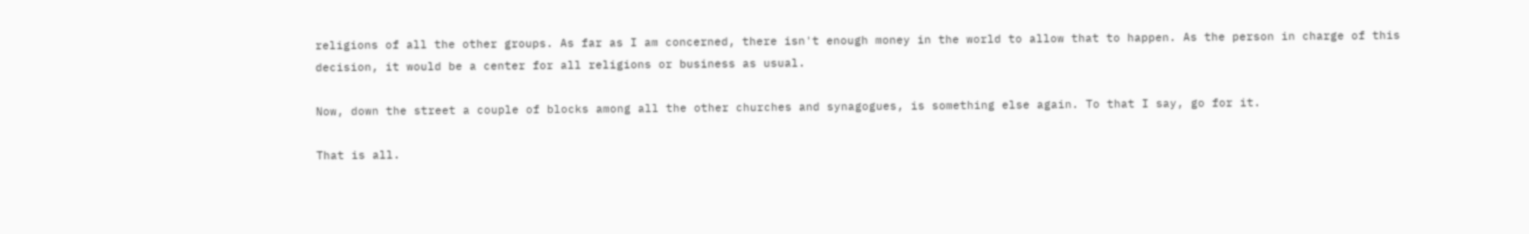religions of all the other groups. As far as I am concerned, there isn't enough money in the world to allow that to happen. As the person in charge of this decision, it would be a center for all religions or business as usual.

Now, down the street a couple of blocks among all the other churches and synagogues, is something else again. To that I say, go for it.

That is all.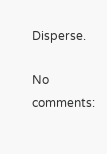Disperse.

No comments: